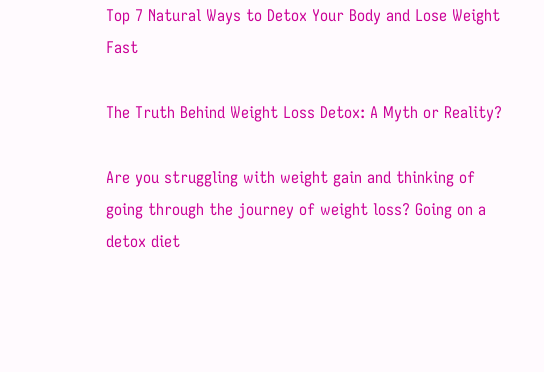Top 7 Natural Ways to Detox Your Body and Lose Weight Fast

The Truth Behind Weight Loss Detox: A Myth or Reality?

Are you struggling with weight gain and thinking of going through the journey of weight loss? Going on a detox diet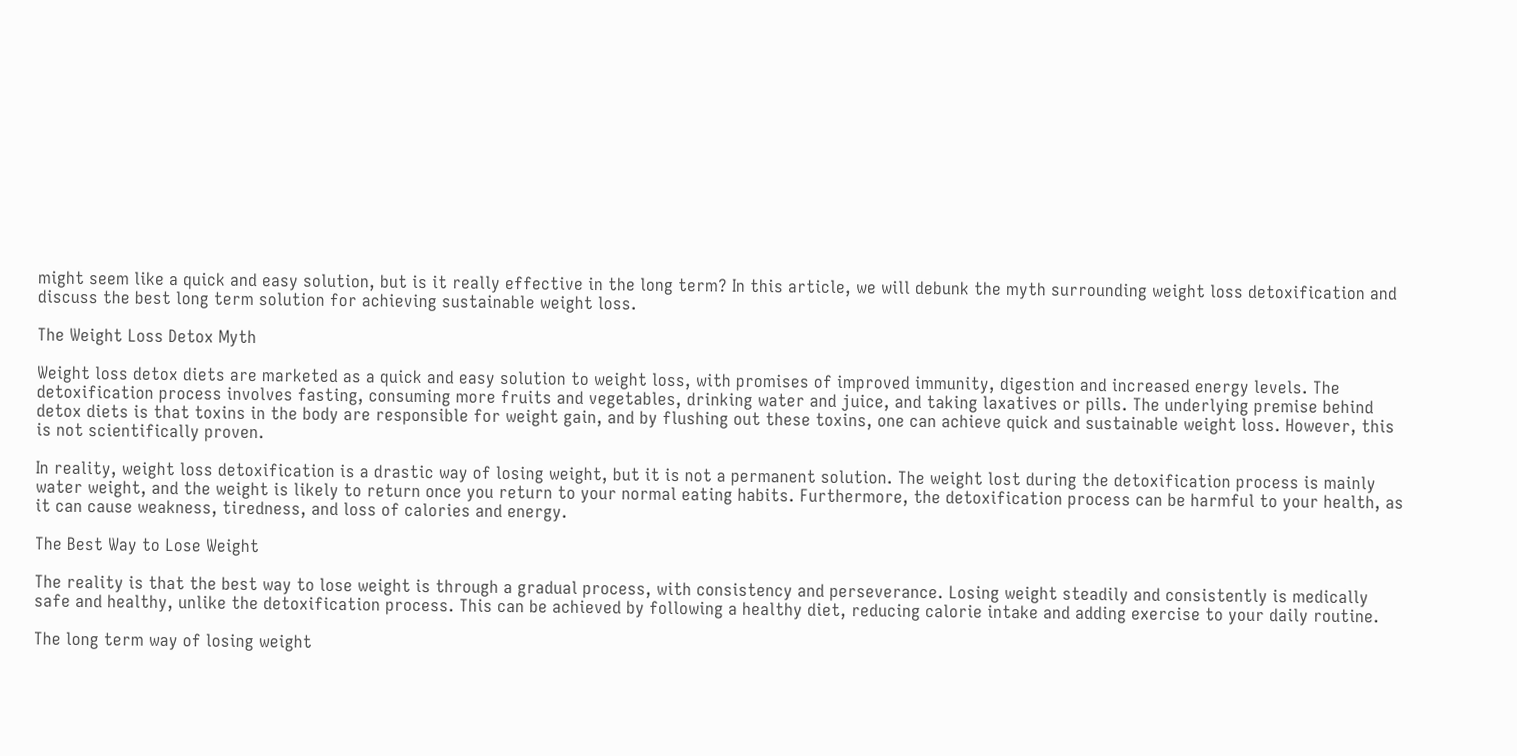might seem like a quick and easy solution, but is it really effective in the long term? In this article, we will debunk the myth surrounding weight loss detoxification and discuss the best long term solution for achieving sustainable weight loss.

The Weight Loss Detox Myth

Weight loss detox diets are marketed as a quick and easy solution to weight loss, with promises of improved immunity, digestion and increased energy levels. The detoxification process involves fasting, consuming more fruits and vegetables, drinking water and juice, and taking laxatives or pills. The underlying premise behind detox diets is that toxins in the body are responsible for weight gain, and by flushing out these toxins, one can achieve quick and sustainable weight loss. However, this is not scientifically proven.

In reality, weight loss detoxification is a drastic way of losing weight, but it is not a permanent solution. The weight lost during the detoxification process is mainly water weight, and the weight is likely to return once you return to your normal eating habits. Furthermore, the detoxification process can be harmful to your health, as it can cause weakness, tiredness, and loss of calories and energy.

The Best Way to Lose Weight

The reality is that the best way to lose weight is through a gradual process, with consistency and perseverance. Losing weight steadily and consistently is medically safe and healthy, unlike the detoxification process. This can be achieved by following a healthy diet, reducing calorie intake and adding exercise to your daily routine.

The long term way of losing weight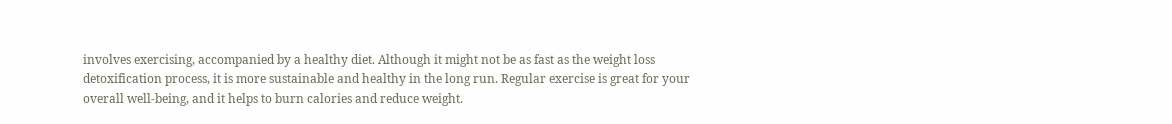involves exercising, accompanied by a healthy diet. Although it might not be as fast as the weight loss detoxification process, it is more sustainable and healthy in the long run. Regular exercise is great for your overall well-being, and it helps to burn calories and reduce weight.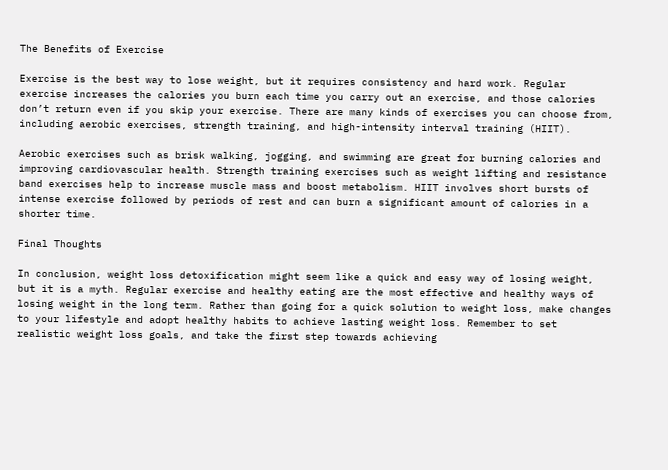The Benefits of Exercise

Exercise is the best way to lose weight, but it requires consistency and hard work. Regular exercise increases the calories you burn each time you carry out an exercise, and those calories don’t return even if you skip your exercise. There are many kinds of exercises you can choose from, including aerobic exercises, strength training, and high-intensity interval training (HIIT).

Aerobic exercises such as brisk walking, jogging, and swimming are great for burning calories and improving cardiovascular health. Strength training exercises such as weight lifting and resistance band exercises help to increase muscle mass and boost metabolism. HIIT involves short bursts of intense exercise followed by periods of rest and can burn a significant amount of calories in a shorter time.

Final Thoughts

In conclusion, weight loss detoxification might seem like a quick and easy way of losing weight, but it is a myth. Regular exercise and healthy eating are the most effective and healthy ways of losing weight in the long term. Rather than going for a quick solution to weight loss, make changes to your lifestyle and adopt healthy habits to achieve lasting weight loss. Remember to set realistic weight loss goals, and take the first step towards achieving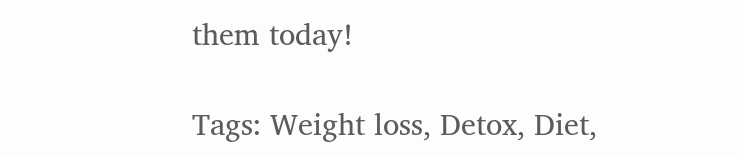them today!

Tags: Weight loss, Detox, Diet,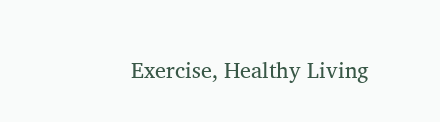Exercise, Healthy Living